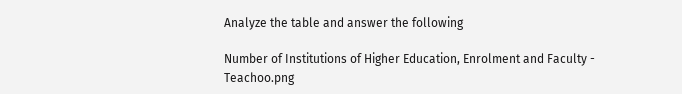Analyze the table and answer the following

Number of Institutions of Higher Education, Enrolment and Faculty - Teachoo.png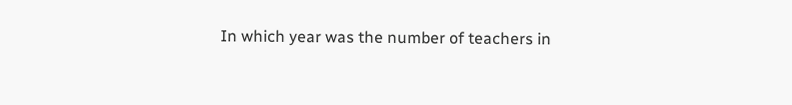In which year was the number of teachers in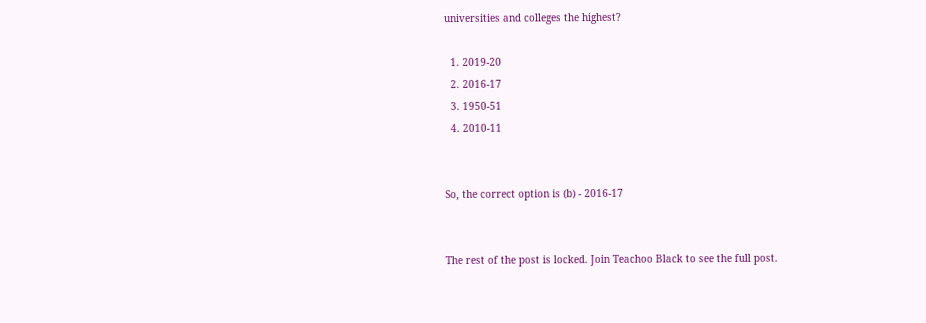universities and colleges the highest?

  1. 2019-20
  2. 2016-17
  3. 1950-51
  4. 2010-11


So, the correct option is (b) - 2016-17


The rest of the post is locked. Join Teachoo Black to see the full post.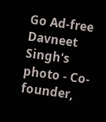Go Ad-free
Davneet Singh's photo - Co-founder,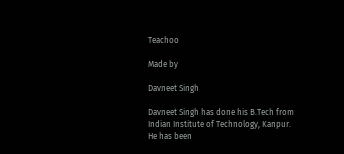Teachoo

Made by

Davneet Singh

Davneet Singh has done his B.Tech from Indian Institute of Technology, Kanpur. He has been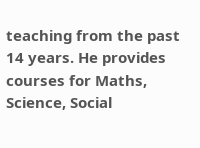teaching from the past 14 years. He provides courses for Maths, Science, Social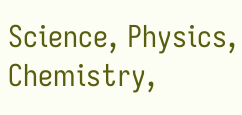Science, Physics, Chemistry,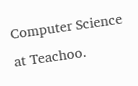Computer Science at Teachoo.